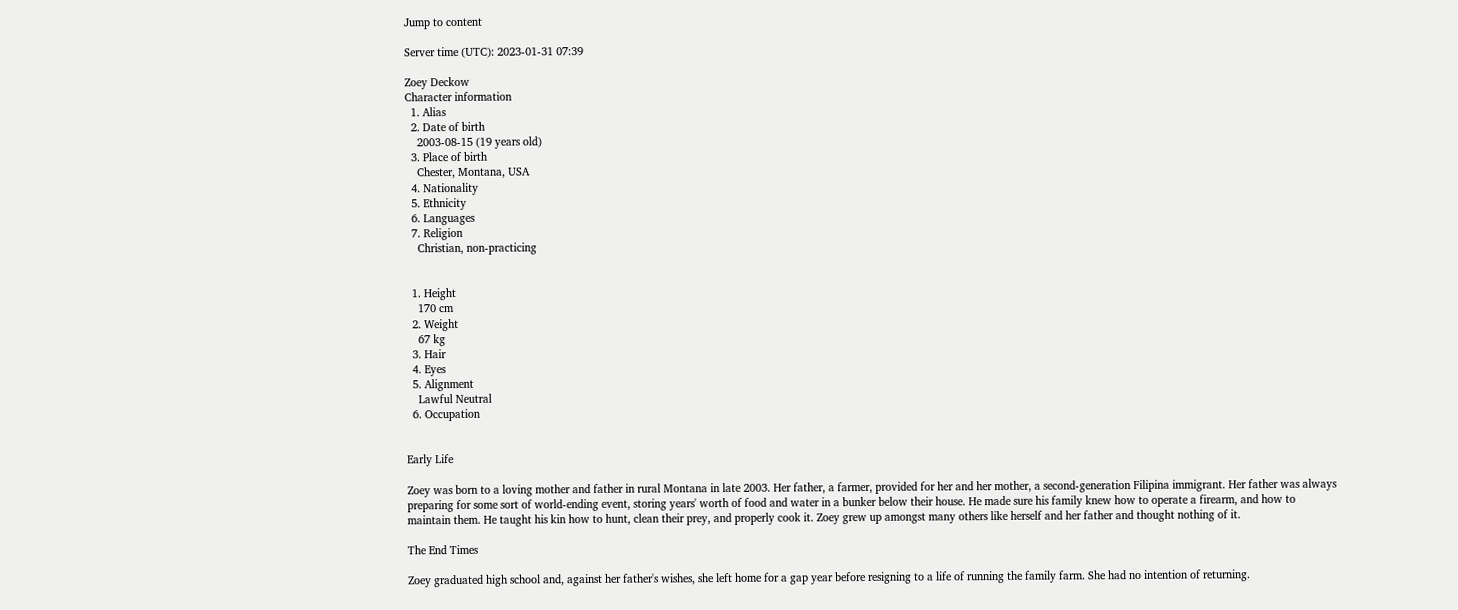Jump to content

Server time (UTC): 2023-01-31 07:39

Zoey Deckow
Character information
  1. Alias
  2. Date of birth
    2003-08-15 (19 years old)
  3. Place of birth
    Chester, Montana, USA
  4. Nationality
  5. Ethnicity
  6. Languages
  7. Religion
    Christian, non-practicing


  1. Height
    170 cm
  2. Weight
    67 kg
  3. Hair
  4. Eyes
  5. Alignment
    Lawful Neutral
  6. Occupation


Early Life

Zoey was born to a loving mother and father in rural Montana in late 2003. Her father, a farmer, provided for her and her mother, a second-generation Filipina immigrant. Her father was always preparing for some sort of world-ending event, storing years' worth of food and water in a bunker below their house. He made sure his family knew how to operate a firearm, and how to maintain them. He taught his kin how to hunt, clean their prey, and properly cook it. Zoey grew up amongst many others like herself and her father and thought nothing of it.

The End Times

Zoey graduated high school and, against her father's wishes, she left home for a gap year before resigning to a life of running the family farm. She had no intention of returning.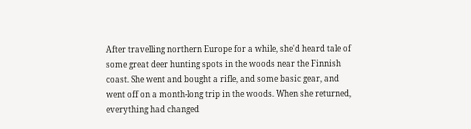After travelling northern Europe for a while, she'd heard tale of some great deer hunting spots in the woods near the Finnish coast. She went and bought a rifle, and some basic gear, and went off on a month-long trip in the woods. When she returned, everything had changed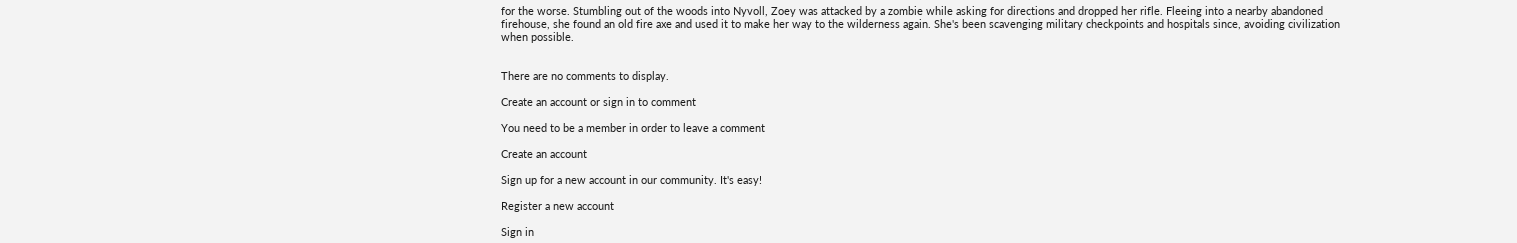for the worse. Stumbling out of the woods into Nyvoll, Zoey was attacked by a zombie while asking for directions and dropped her rifle. Fleeing into a nearby abandoned firehouse, she found an old fire axe and used it to make her way to the wilderness again. She's been scavenging military checkpoints and hospitals since, avoiding civilization when possible.


There are no comments to display.

Create an account or sign in to comment

You need to be a member in order to leave a comment

Create an account

Sign up for a new account in our community. It's easy!

Register a new account

Sign in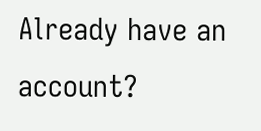Already have an account?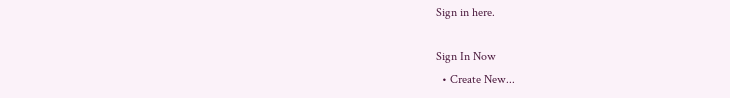Sign in here.

Sign In Now
  • Create New...